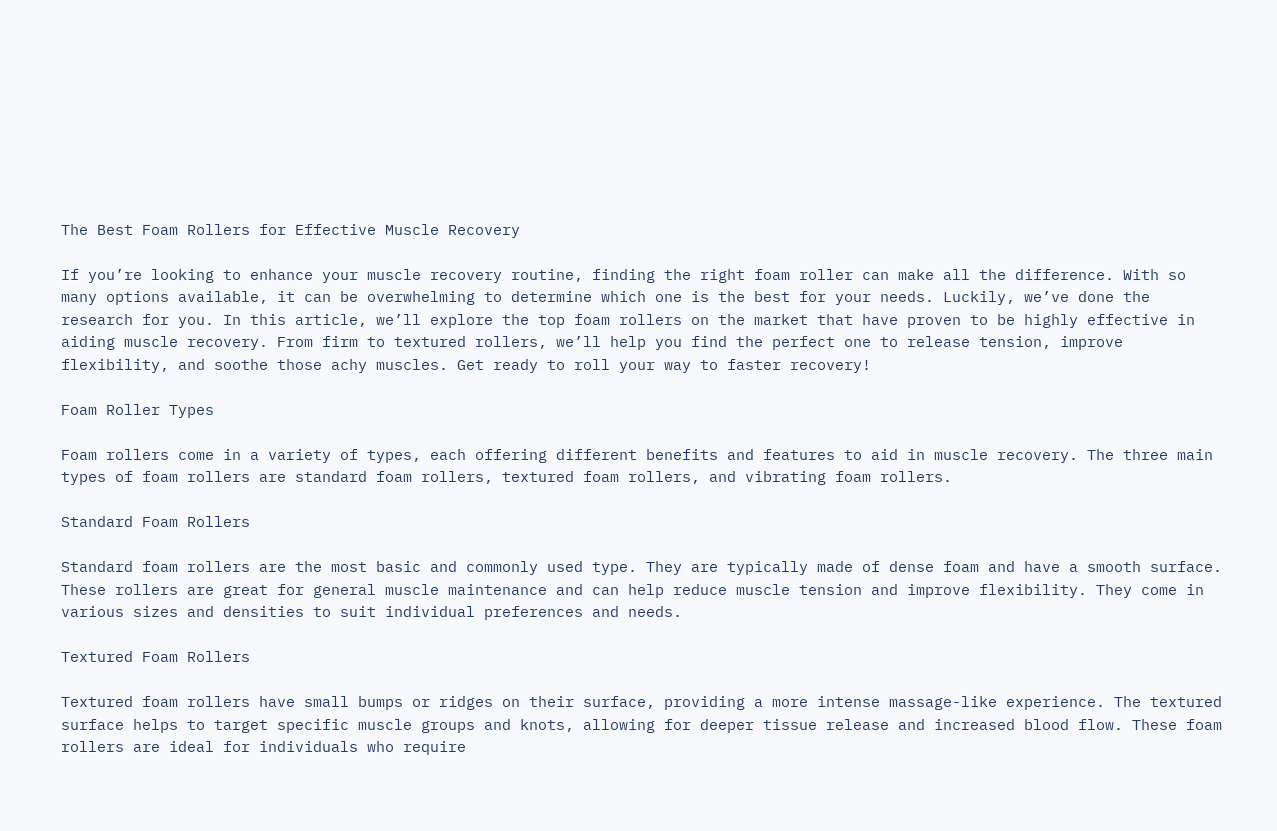The Best Foam Rollers for Effective Muscle Recovery

If you’re looking to enhance your muscle recovery routine, finding the right foam roller can make all the difference. With so many options available, it can be overwhelming to determine which one is the best for your needs. Luckily, we’ve done the research for you. In this article, we’ll explore the top foam rollers on the market that have proven to be highly effective in aiding muscle recovery. From firm to textured rollers, we’ll help you find the perfect one to release tension, improve flexibility, and soothe those achy muscles. Get ready to roll your way to faster recovery!

Foam Roller Types

Foam rollers come in a variety of types, each offering different benefits and features to aid in muscle recovery. The three main types of foam rollers are standard foam rollers, textured foam rollers, and vibrating foam rollers.

Standard Foam Rollers

Standard foam rollers are the most basic and commonly used type. They are typically made of dense foam and have a smooth surface. These rollers are great for general muscle maintenance and can help reduce muscle tension and improve flexibility. They come in various sizes and densities to suit individual preferences and needs.

Textured Foam Rollers

Textured foam rollers have small bumps or ridges on their surface, providing a more intense massage-like experience. The textured surface helps to target specific muscle groups and knots, allowing for deeper tissue release and increased blood flow. These foam rollers are ideal for individuals who require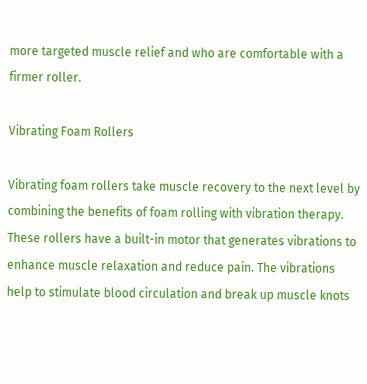more targeted muscle relief and who are comfortable with a firmer roller.

Vibrating Foam Rollers

Vibrating foam rollers take muscle recovery to the next level by combining the benefits of foam rolling with vibration therapy. These rollers have a built-in motor that generates vibrations to enhance muscle relaxation and reduce pain. The vibrations help to stimulate blood circulation and break up muscle knots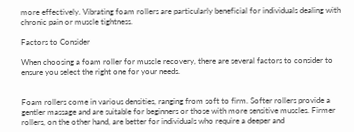more effectively. Vibrating foam rollers are particularly beneficial for individuals dealing with chronic pain or muscle tightness.

Factors to Consider

When choosing a foam roller for muscle recovery, there are several factors to consider to ensure you select the right one for your needs.


Foam rollers come in various densities, ranging from soft to firm. Softer rollers provide a gentler massage and are suitable for beginners or those with more sensitive muscles. Firmer rollers, on the other hand, are better for individuals who require a deeper and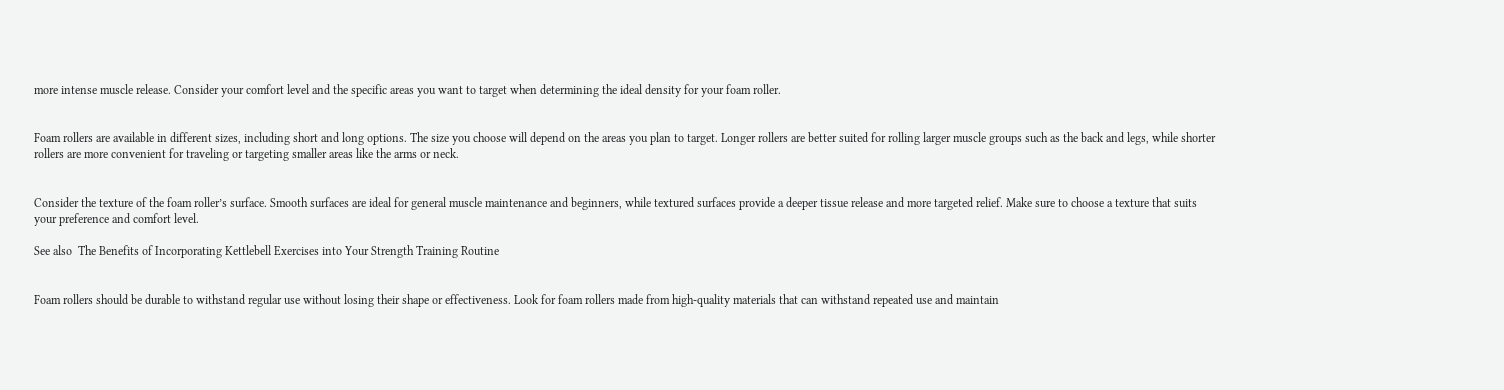more intense muscle release. Consider your comfort level and the specific areas you want to target when determining the ideal density for your foam roller.


Foam rollers are available in different sizes, including short and long options. The size you choose will depend on the areas you plan to target. Longer rollers are better suited for rolling larger muscle groups such as the back and legs, while shorter rollers are more convenient for traveling or targeting smaller areas like the arms or neck.


Consider the texture of the foam roller’s surface. Smooth surfaces are ideal for general muscle maintenance and beginners, while textured surfaces provide a deeper tissue release and more targeted relief. Make sure to choose a texture that suits your preference and comfort level.

See also  The Benefits of Incorporating Kettlebell Exercises into Your Strength Training Routine


Foam rollers should be durable to withstand regular use without losing their shape or effectiveness. Look for foam rollers made from high-quality materials that can withstand repeated use and maintain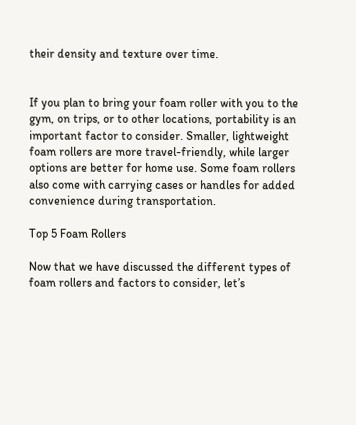their density and texture over time.


If you plan to bring your foam roller with you to the gym, on trips, or to other locations, portability is an important factor to consider. Smaller, lightweight foam rollers are more travel-friendly, while larger options are better for home use. Some foam rollers also come with carrying cases or handles for added convenience during transportation.

Top 5 Foam Rollers

Now that we have discussed the different types of foam rollers and factors to consider, let’s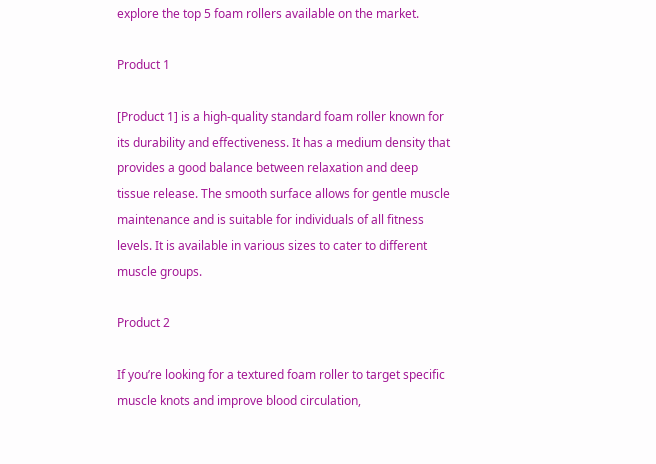explore the top 5 foam rollers available on the market.

Product 1

[Product 1] is a high-quality standard foam roller known for its durability and effectiveness. It has a medium density that provides a good balance between relaxation and deep tissue release. The smooth surface allows for gentle muscle maintenance and is suitable for individuals of all fitness levels. It is available in various sizes to cater to different muscle groups.

Product 2

If you’re looking for a textured foam roller to target specific muscle knots and improve blood circulation,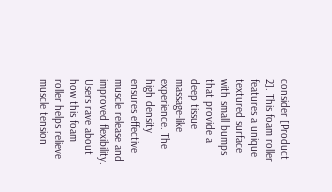consider [Product 2]. This foam roller features a unique textured surface with small bumps that provide a deep tissue massage-like experience. The high density ensures effective muscle release and improved flexibility. Users rave about how this foam roller helps relieve muscle tension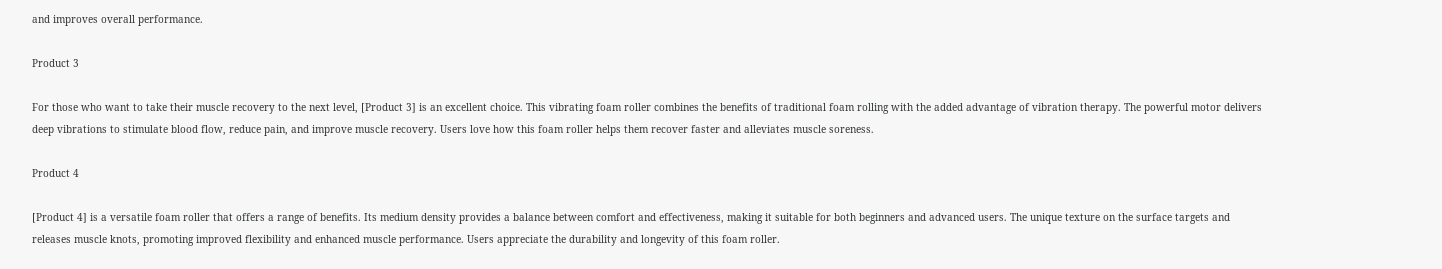and improves overall performance.

Product 3

For those who want to take their muscle recovery to the next level, [Product 3] is an excellent choice. This vibrating foam roller combines the benefits of traditional foam rolling with the added advantage of vibration therapy. The powerful motor delivers deep vibrations to stimulate blood flow, reduce pain, and improve muscle recovery. Users love how this foam roller helps them recover faster and alleviates muscle soreness.

Product 4

[Product 4] is a versatile foam roller that offers a range of benefits. Its medium density provides a balance between comfort and effectiveness, making it suitable for both beginners and advanced users. The unique texture on the surface targets and releases muscle knots, promoting improved flexibility and enhanced muscle performance. Users appreciate the durability and longevity of this foam roller.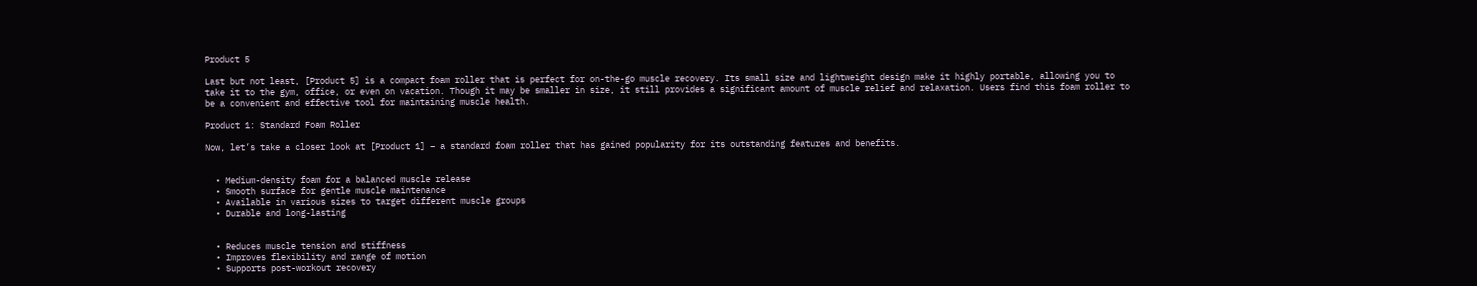Product 5

Last but not least, [Product 5] is a compact foam roller that is perfect for on-the-go muscle recovery. Its small size and lightweight design make it highly portable, allowing you to take it to the gym, office, or even on vacation. Though it may be smaller in size, it still provides a significant amount of muscle relief and relaxation. Users find this foam roller to be a convenient and effective tool for maintaining muscle health.

Product 1: Standard Foam Roller

Now, let’s take a closer look at [Product 1] – a standard foam roller that has gained popularity for its outstanding features and benefits.


  • Medium-density foam for a balanced muscle release
  • Smooth surface for gentle muscle maintenance
  • Available in various sizes to target different muscle groups
  • Durable and long-lasting


  • Reduces muscle tension and stiffness
  • Improves flexibility and range of motion
  • Supports post-workout recovery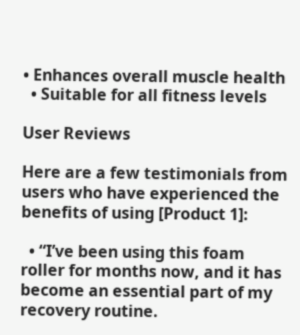• Enhances overall muscle health
  • Suitable for all fitness levels

User Reviews

Here are a few testimonials from users who have experienced the benefits of using [Product 1]:

  • “I’ve been using this foam roller for months now, and it has become an essential part of my recovery routine.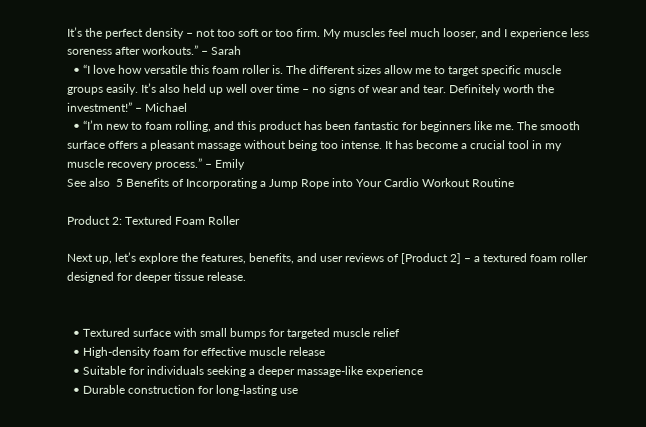It’s the perfect density – not too soft or too firm. My muscles feel much looser, and I experience less soreness after workouts.” – Sarah
  • “I love how versatile this foam roller is. The different sizes allow me to target specific muscle groups easily. It’s also held up well over time – no signs of wear and tear. Definitely worth the investment!” – Michael
  • “I’m new to foam rolling, and this product has been fantastic for beginners like me. The smooth surface offers a pleasant massage without being too intense. It has become a crucial tool in my muscle recovery process.” – Emily
See also  5 Benefits of Incorporating a Jump Rope into Your Cardio Workout Routine

Product 2: Textured Foam Roller

Next up, let’s explore the features, benefits, and user reviews of [Product 2] – a textured foam roller designed for deeper tissue release.


  • Textured surface with small bumps for targeted muscle relief
  • High-density foam for effective muscle release
  • Suitable for individuals seeking a deeper massage-like experience
  • Durable construction for long-lasting use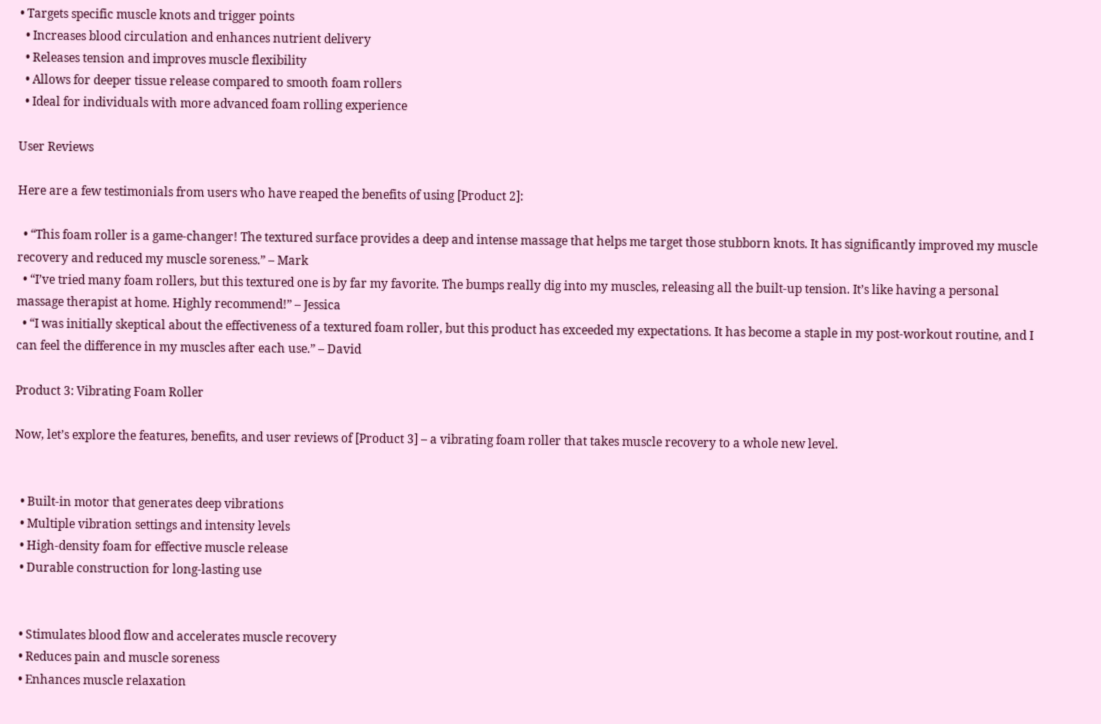• Targets specific muscle knots and trigger points
  • Increases blood circulation and enhances nutrient delivery
  • Releases tension and improves muscle flexibility
  • Allows for deeper tissue release compared to smooth foam rollers
  • Ideal for individuals with more advanced foam rolling experience

User Reviews

Here are a few testimonials from users who have reaped the benefits of using [Product 2]:

  • “This foam roller is a game-changer! The textured surface provides a deep and intense massage that helps me target those stubborn knots. It has significantly improved my muscle recovery and reduced my muscle soreness.” – Mark
  • “I’ve tried many foam rollers, but this textured one is by far my favorite. The bumps really dig into my muscles, releasing all the built-up tension. It’s like having a personal massage therapist at home. Highly recommend!” – Jessica
  • “I was initially skeptical about the effectiveness of a textured foam roller, but this product has exceeded my expectations. It has become a staple in my post-workout routine, and I can feel the difference in my muscles after each use.” – David

Product 3: Vibrating Foam Roller

Now, let’s explore the features, benefits, and user reviews of [Product 3] – a vibrating foam roller that takes muscle recovery to a whole new level.


  • Built-in motor that generates deep vibrations
  • Multiple vibration settings and intensity levels
  • High-density foam for effective muscle release
  • Durable construction for long-lasting use


  • Stimulates blood flow and accelerates muscle recovery
  • Reduces pain and muscle soreness
  • Enhances muscle relaxation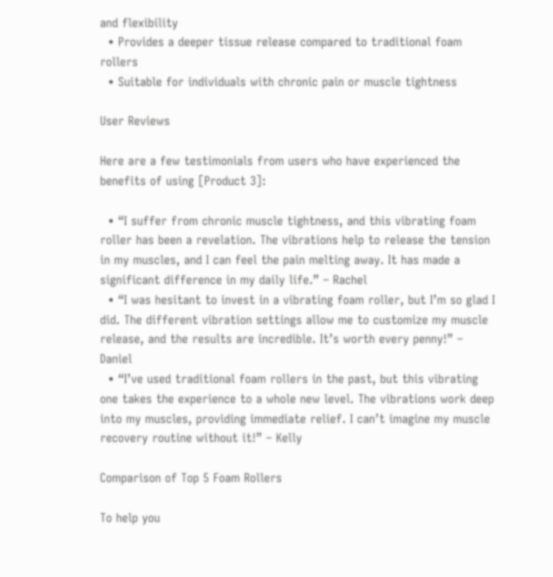and flexibility
  • Provides a deeper tissue release compared to traditional foam rollers
  • Suitable for individuals with chronic pain or muscle tightness

User Reviews

Here are a few testimonials from users who have experienced the benefits of using [Product 3]:

  • “I suffer from chronic muscle tightness, and this vibrating foam roller has been a revelation. The vibrations help to release the tension in my muscles, and I can feel the pain melting away. It has made a significant difference in my daily life.” – Rachel
  • “I was hesitant to invest in a vibrating foam roller, but I’m so glad I did. The different vibration settings allow me to customize my muscle release, and the results are incredible. It’s worth every penny!” – Daniel
  • “I’ve used traditional foam rollers in the past, but this vibrating one takes the experience to a whole new level. The vibrations work deep into my muscles, providing immediate relief. I can’t imagine my muscle recovery routine without it!” – Kelly

Comparison of Top 5 Foam Rollers

To help you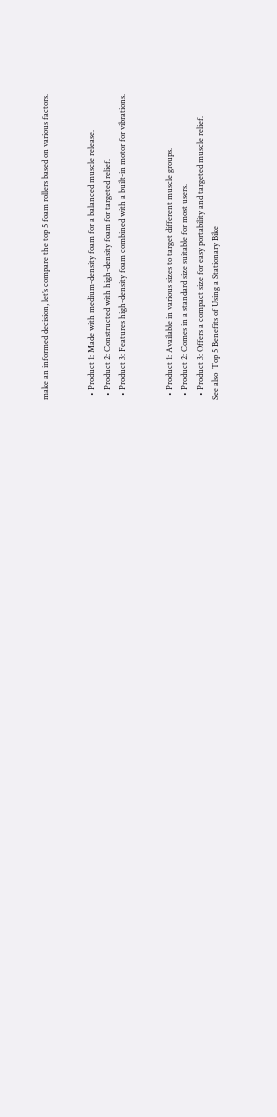make an informed decision, let’s compare the top 5 foam rollers based on various factors.


  • Product 1: Made with medium-density foam for a balanced muscle release.
  • Product 2: Constructed with high-density foam for targeted relief.
  • Product 3: Features high-density foam combined with a built-in motor for vibrations.


  • Product 1: Available in various sizes to target different muscle groups.
  • Product 2: Comes in a standard size suitable for most users.
  • Product 3: Offers a compact size for easy portability and targeted muscle relief.
See also  Top 5 Benefits of Using a Stationary Bike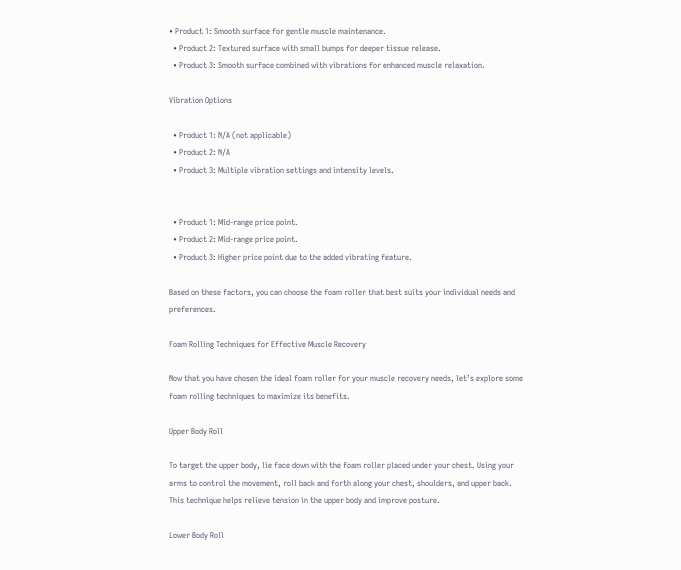• Product 1: Smooth surface for gentle muscle maintenance.
  • Product 2: Textured surface with small bumps for deeper tissue release.
  • Product 3: Smooth surface combined with vibrations for enhanced muscle relaxation.

Vibration Options

  • Product 1: N/A (not applicable)
  • Product 2: N/A
  • Product 3: Multiple vibration settings and intensity levels.


  • Product 1: Mid-range price point.
  • Product 2: Mid-range price point.
  • Product 3: Higher price point due to the added vibrating feature.

Based on these factors, you can choose the foam roller that best suits your individual needs and preferences.

Foam Rolling Techniques for Effective Muscle Recovery

Now that you have chosen the ideal foam roller for your muscle recovery needs, let’s explore some foam rolling techniques to maximize its benefits.

Upper Body Roll

To target the upper body, lie face down with the foam roller placed under your chest. Using your arms to control the movement, roll back and forth along your chest, shoulders, and upper back. This technique helps relieve tension in the upper body and improve posture.

Lower Body Roll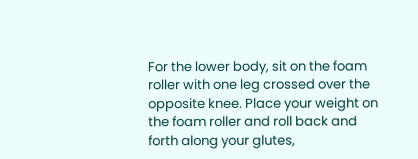For the lower body, sit on the foam roller with one leg crossed over the opposite knee. Place your weight on the foam roller and roll back and forth along your glutes,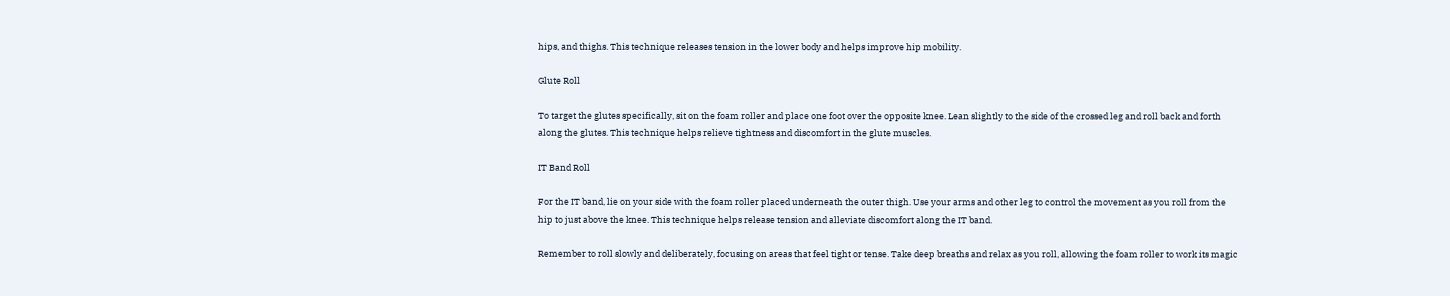hips, and thighs. This technique releases tension in the lower body and helps improve hip mobility.

Glute Roll

To target the glutes specifically, sit on the foam roller and place one foot over the opposite knee. Lean slightly to the side of the crossed leg and roll back and forth along the glutes. This technique helps relieve tightness and discomfort in the glute muscles.

IT Band Roll

For the IT band, lie on your side with the foam roller placed underneath the outer thigh. Use your arms and other leg to control the movement as you roll from the hip to just above the knee. This technique helps release tension and alleviate discomfort along the IT band.

Remember to roll slowly and deliberately, focusing on areas that feel tight or tense. Take deep breaths and relax as you roll, allowing the foam roller to work its magic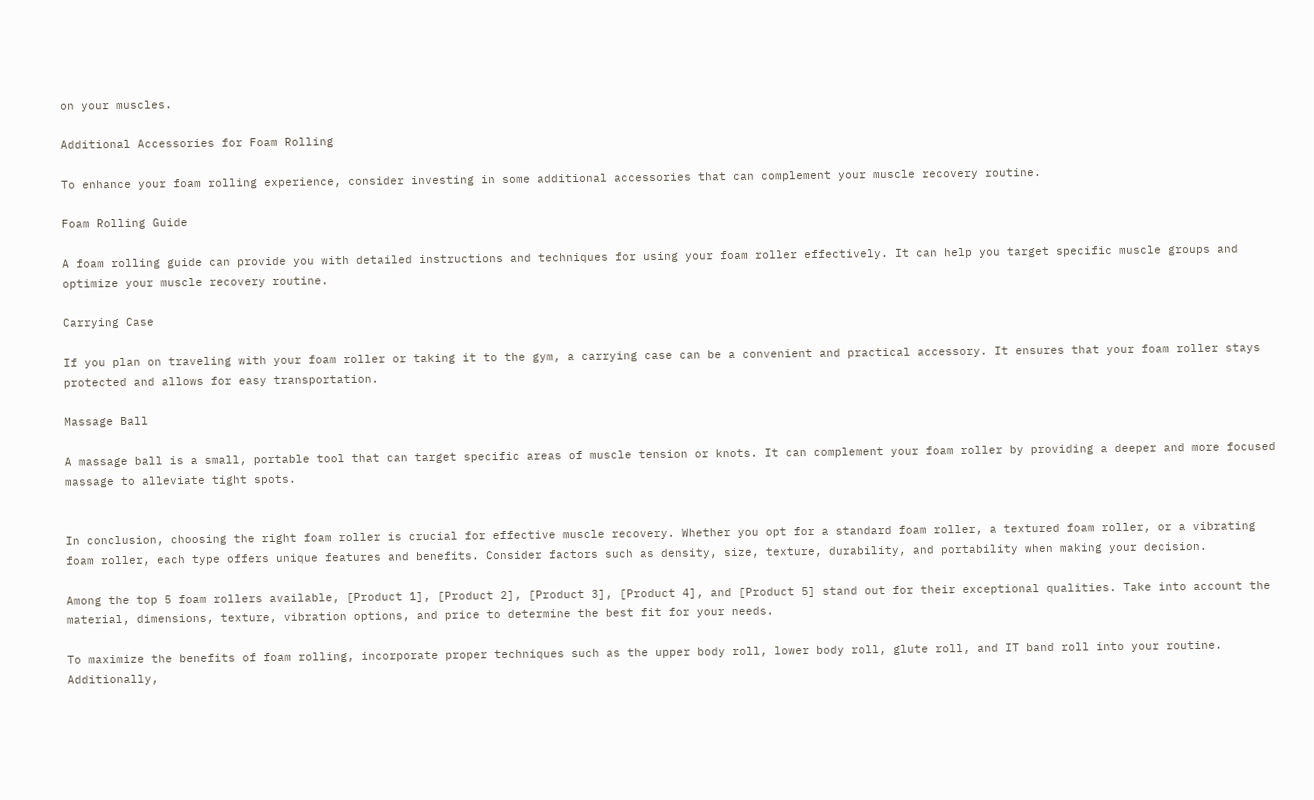on your muscles.

Additional Accessories for Foam Rolling

To enhance your foam rolling experience, consider investing in some additional accessories that can complement your muscle recovery routine.

Foam Rolling Guide

A foam rolling guide can provide you with detailed instructions and techniques for using your foam roller effectively. It can help you target specific muscle groups and optimize your muscle recovery routine.

Carrying Case

If you plan on traveling with your foam roller or taking it to the gym, a carrying case can be a convenient and practical accessory. It ensures that your foam roller stays protected and allows for easy transportation.

Massage Ball

A massage ball is a small, portable tool that can target specific areas of muscle tension or knots. It can complement your foam roller by providing a deeper and more focused massage to alleviate tight spots.


In conclusion, choosing the right foam roller is crucial for effective muscle recovery. Whether you opt for a standard foam roller, a textured foam roller, or a vibrating foam roller, each type offers unique features and benefits. Consider factors such as density, size, texture, durability, and portability when making your decision.

Among the top 5 foam rollers available, [Product 1], [Product 2], [Product 3], [Product 4], and [Product 5] stand out for their exceptional qualities. Take into account the material, dimensions, texture, vibration options, and price to determine the best fit for your needs.

To maximize the benefits of foam rolling, incorporate proper techniques such as the upper body roll, lower body roll, glute roll, and IT band roll into your routine. Additionally,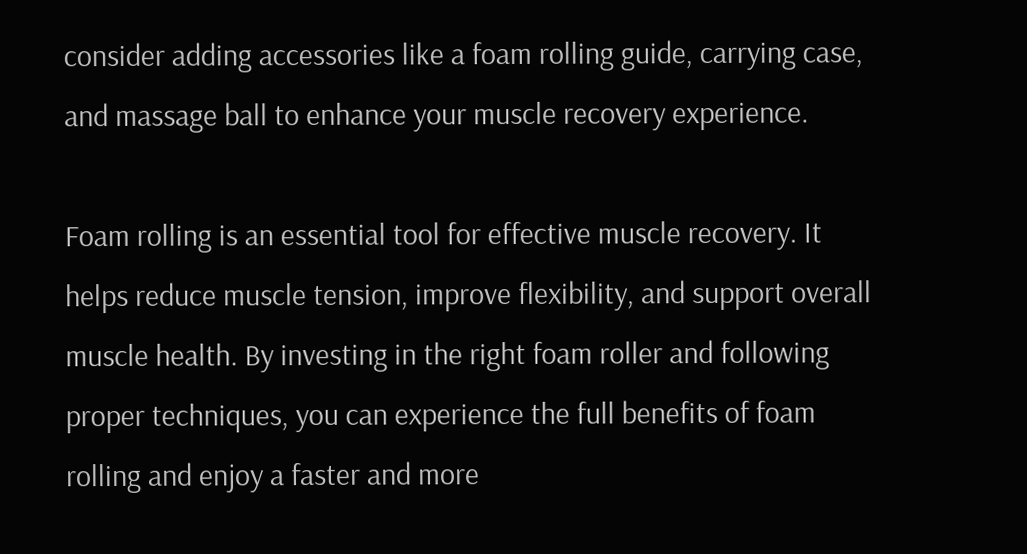consider adding accessories like a foam rolling guide, carrying case, and massage ball to enhance your muscle recovery experience.

Foam rolling is an essential tool for effective muscle recovery. It helps reduce muscle tension, improve flexibility, and support overall muscle health. By investing in the right foam roller and following proper techniques, you can experience the full benefits of foam rolling and enjoy a faster and more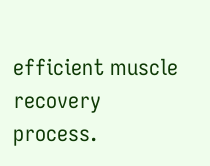efficient muscle recovery process.